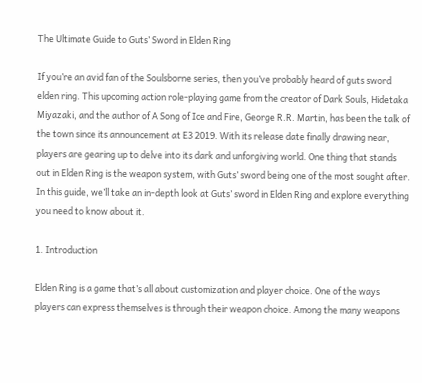The Ultimate Guide to Guts’ Sword in Elden Ring

If you’re an avid fan of the Soulsborne series, then you’ve probably heard of guts sword elden ring. This upcoming action role-playing game from the creator of Dark Souls, Hidetaka Miyazaki, and the author of A Song of Ice and Fire, George R.R. Martin, has been the talk of the town since its announcement at E3 2019. With its release date finally drawing near, players are gearing up to delve into its dark and unforgiving world. One thing that stands out in Elden Ring is the weapon system, with Guts’ sword being one of the most sought after. In this guide, we’ll take an in-depth look at Guts’ sword in Elden Ring and explore everything you need to know about it.

1. Introduction

Elden Ring is a game that’s all about customization and player choice. One of the ways players can express themselves is through their weapon choice. Among the many weapons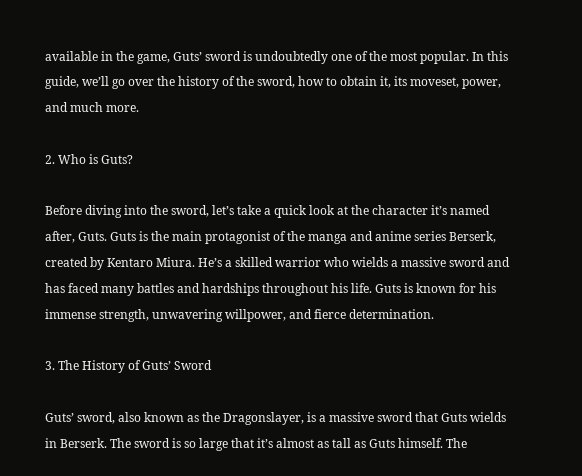available in the game, Guts’ sword is undoubtedly one of the most popular. In this guide, we’ll go over the history of the sword, how to obtain it, its moveset, power, and much more.

2. Who is Guts?

Before diving into the sword, let’s take a quick look at the character it’s named after, Guts. Guts is the main protagonist of the manga and anime series Berserk, created by Kentaro Miura. He’s a skilled warrior who wields a massive sword and has faced many battles and hardships throughout his life. Guts is known for his immense strength, unwavering willpower, and fierce determination.

3. The History of Guts’ Sword

Guts’ sword, also known as the Dragonslayer, is a massive sword that Guts wields in Berserk. The sword is so large that it’s almost as tall as Guts himself. The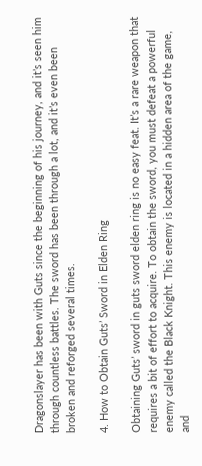Dragonslayer has been with Guts since the beginning of his journey, and it’s seen him through countless battles. The sword has been through a lot, and it’s even been broken and reforged several times.

4. How to Obtain Guts’ Sword in Elden Ring

Obtaining Guts’ sword in guts sword elden ring is no easy feat. It’s a rare weapon that requires a bit of effort to acquire. To obtain the sword, you must defeat a powerful enemy called the Black Knight. This enemy is located in a hidden area of the game, and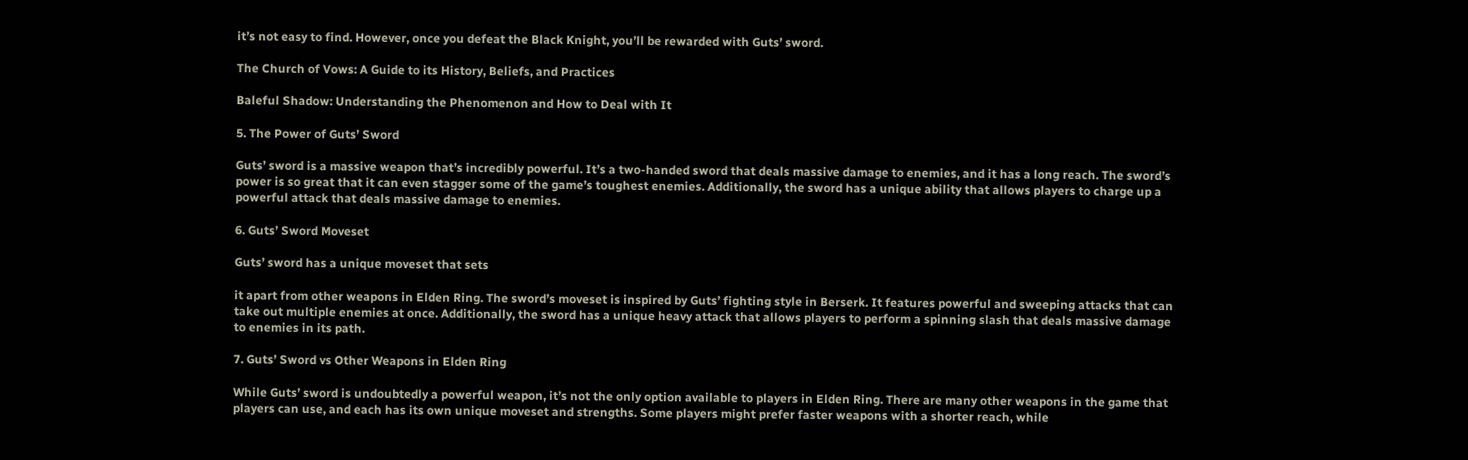it’s not easy to find. However, once you defeat the Black Knight, you’ll be rewarded with Guts’ sword.

The Church of Vows: A Guide to its History, Beliefs, and Practices

Baleful Shadow: Understanding the Phenomenon and How to Deal with It

5. The Power of Guts’ Sword

Guts’ sword is a massive weapon that’s incredibly powerful. It’s a two-handed sword that deals massive damage to enemies, and it has a long reach. The sword’s power is so great that it can even stagger some of the game’s toughest enemies. Additionally, the sword has a unique ability that allows players to charge up a powerful attack that deals massive damage to enemies.

6. Guts’ Sword Moveset

Guts’ sword has a unique moveset that sets

it apart from other weapons in Elden Ring. The sword’s moveset is inspired by Guts’ fighting style in Berserk. It features powerful and sweeping attacks that can take out multiple enemies at once. Additionally, the sword has a unique heavy attack that allows players to perform a spinning slash that deals massive damage to enemies in its path.

7. Guts’ Sword vs Other Weapons in Elden Ring

While Guts’ sword is undoubtedly a powerful weapon, it’s not the only option available to players in Elden Ring. There are many other weapons in the game that players can use, and each has its own unique moveset and strengths. Some players might prefer faster weapons with a shorter reach, while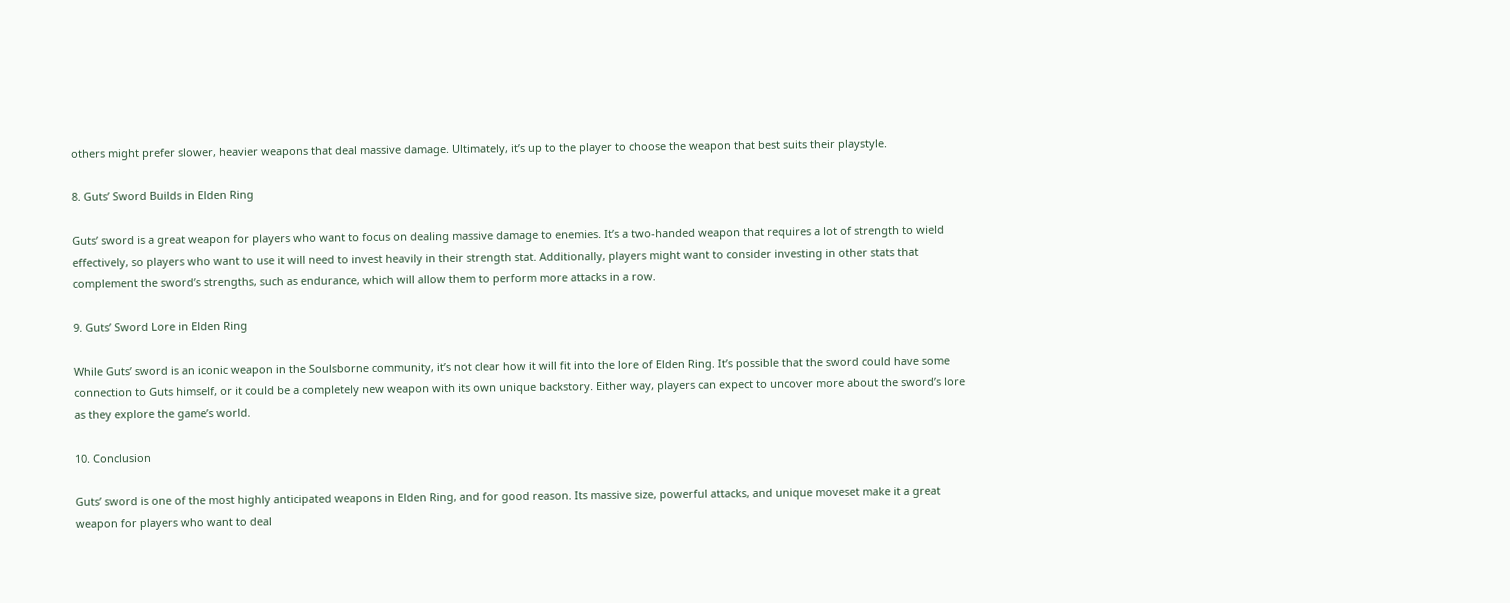others might prefer slower, heavier weapons that deal massive damage. Ultimately, it’s up to the player to choose the weapon that best suits their playstyle.

8. Guts’ Sword Builds in Elden Ring

Guts’ sword is a great weapon for players who want to focus on dealing massive damage to enemies. It’s a two-handed weapon that requires a lot of strength to wield effectively, so players who want to use it will need to invest heavily in their strength stat. Additionally, players might want to consider investing in other stats that complement the sword’s strengths, such as endurance, which will allow them to perform more attacks in a row.

9. Guts’ Sword Lore in Elden Ring

While Guts’ sword is an iconic weapon in the Soulsborne community, it’s not clear how it will fit into the lore of Elden Ring. It’s possible that the sword could have some connection to Guts himself, or it could be a completely new weapon with its own unique backstory. Either way, players can expect to uncover more about the sword’s lore as they explore the game’s world.

10. Conclusion

Guts’ sword is one of the most highly anticipated weapons in Elden Ring, and for good reason. Its massive size, powerful attacks, and unique moveset make it a great weapon for players who want to deal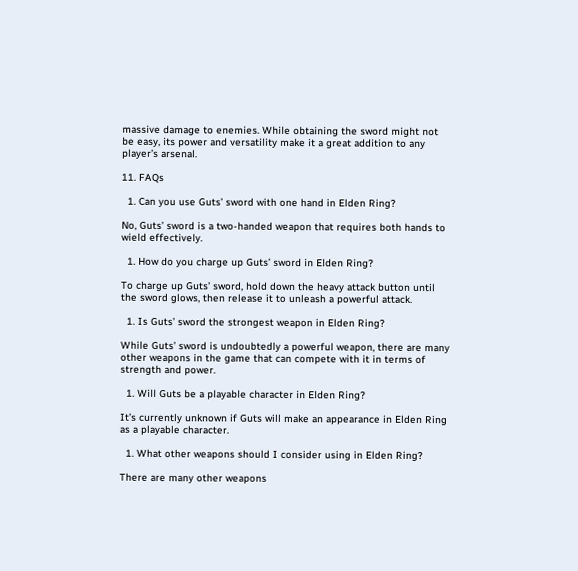massive damage to enemies. While obtaining the sword might not be easy, its power and versatility make it a great addition to any player’s arsenal.

11. FAQs

  1. Can you use Guts’ sword with one hand in Elden Ring?

No, Guts’ sword is a two-handed weapon that requires both hands to wield effectively.

  1. How do you charge up Guts’ sword in Elden Ring?

To charge up Guts’ sword, hold down the heavy attack button until the sword glows, then release it to unleash a powerful attack.

  1. Is Guts’ sword the strongest weapon in Elden Ring?

While Guts’ sword is undoubtedly a powerful weapon, there are many other weapons in the game that can compete with it in terms of strength and power.

  1. Will Guts be a playable character in Elden Ring?

It’s currently unknown if Guts will make an appearance in Elden Ring as a playable character.

  1. What other weapons should I consider using in Elden Ring?

There are many other weapons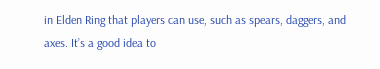in Elden Ring that players can use, such as spears, daggers, and axes. It’s a good idea to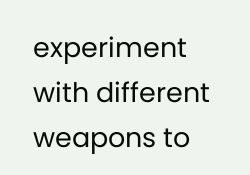experiment with different weapons to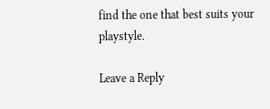find the one that best suits your playstyle.

Leave a Reply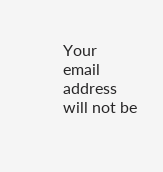Your email address will not be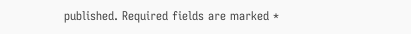published. Required fields are marked *